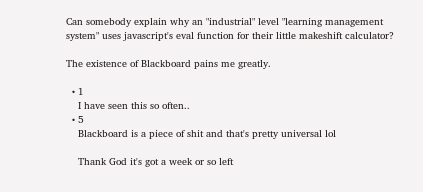Can somebody explain why an "industrial" level "learning management system" uses javascript's eval function for their little makeshift calculator?

The existence of Blackboard pains me greatly.

  • 1
    I have seen this so often..
  • 5
    Blackboard is a piece of shit and that's pretty universal lol

    Thank God it's got a week or so left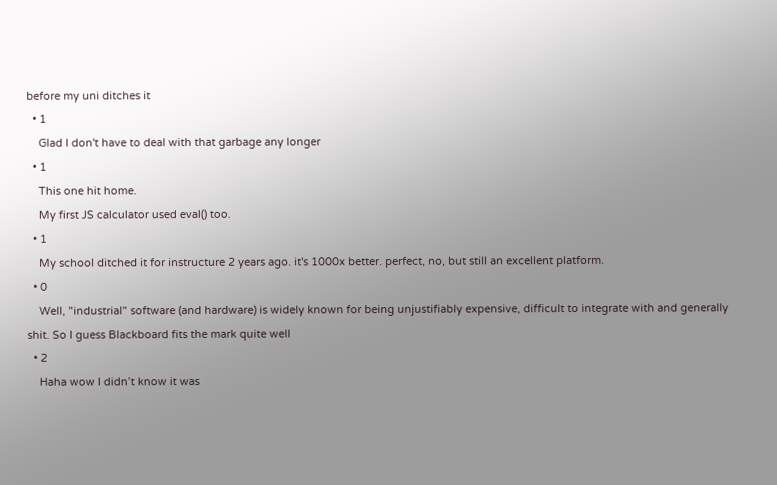before my uni ditches it
  • 1
    Glad I don't have to deal with that garbage any longer
  • 1
    This one hit home.
    My first JS calculator used eval() too.
  • 1
    My school ditched it for instructure 2 years ago. it's 1000x better. perfect, no, but still an excellent platform.
  • 0
    Well, "industrial" software (and hardware) is widely known for being unjustifiably expensive, difficult to integrate with and generally shit. So I guess Blackboard fits the mark quite well
  • 2
    Haha wow I didn’t know it was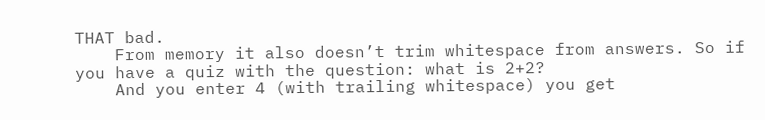THAT bad.
    From memory it also doesn’t trim whitespace from answers. So if you have a quiz with the question: what is 2+2?
    And you enter 4 (with trailing whitespace) you get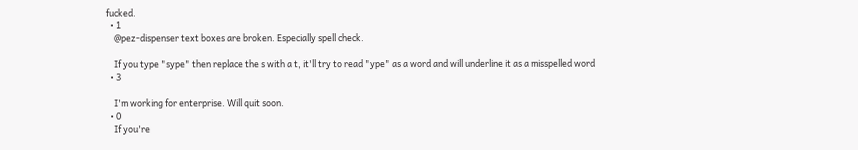fucked.
  • 1
    @pez-dispenser text boxes are broken. Especially spell check.

    If you type "sype" then replace the s with a t, it'll try to read "ype" as a word and will underline it as a misspelled word
  • 3

    I'm working for enterprise. Will quit soon.
  • 0
    If you're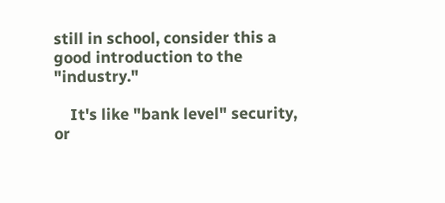still in school, consider this a good introduction to the "industry."

    It's like "bank level" security, or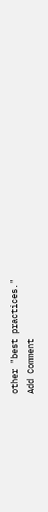other "best practices."
Add Comment